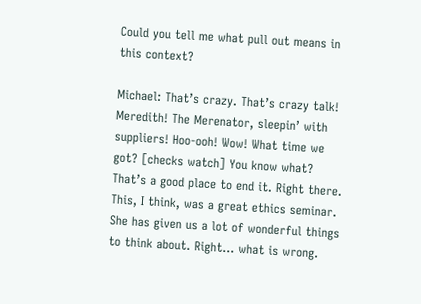Could you tell me what pull out means in this context?

Michael: That’s crazy. That’s crazy talk! Meredith! The Merenator, sleepin’ with suppliers! Hoo-ooh! Wow! What time we got? [checks watch] You know what? That’s a good place to end it. Right there. This, I think, was a great ethics seminar. She has given us a lot of wonderful things to think about. Right… what is wrong.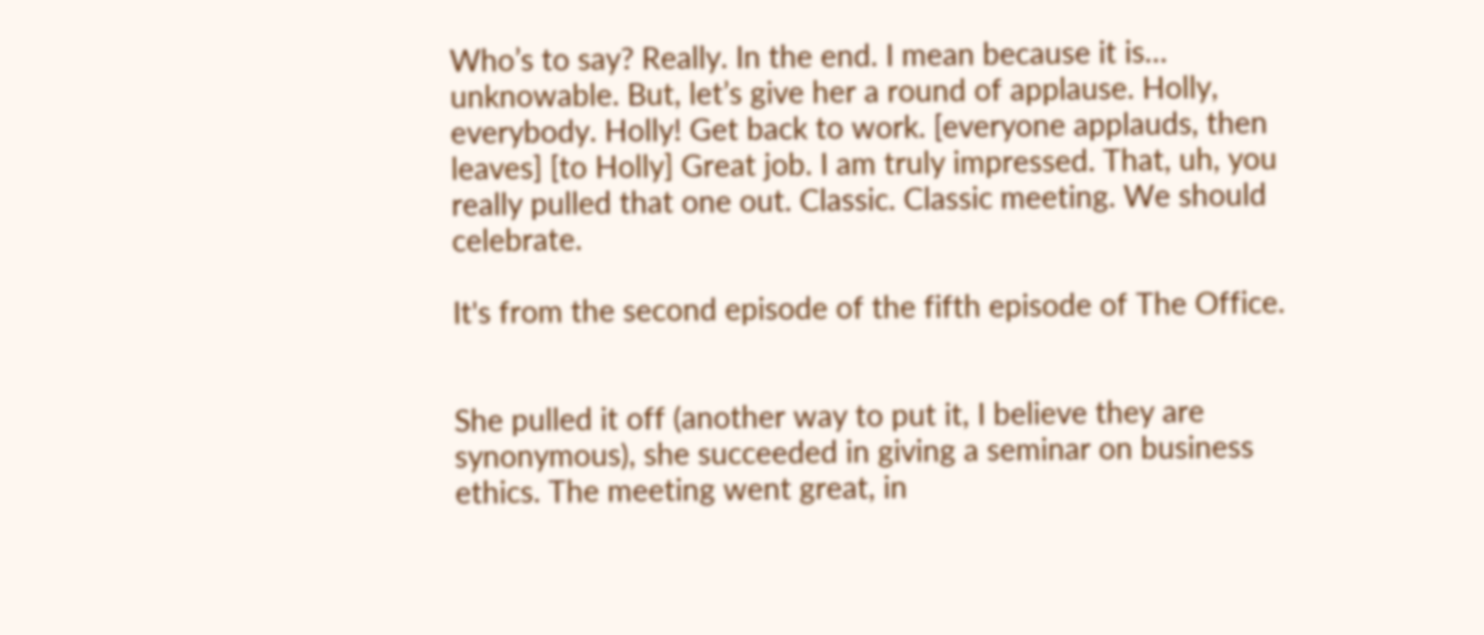Who’s to say? Really. In the end. I mean because it is… unknowable. But, let’s give her a round of applause. Holly, everybody. Holly! Get back to work. [everyone applauds, then leaves] [to Holly] Great job. I am truly impressed. That, uh, you really pulled that one out. Classic. Classic meeting. We should celebrate.

It's from the second episode of the fifth episode of The Office.


She pulled it off (another way to put it, I believe they are synonymous), she succeeded in giving a seminar on business ethics. The meeting went great, in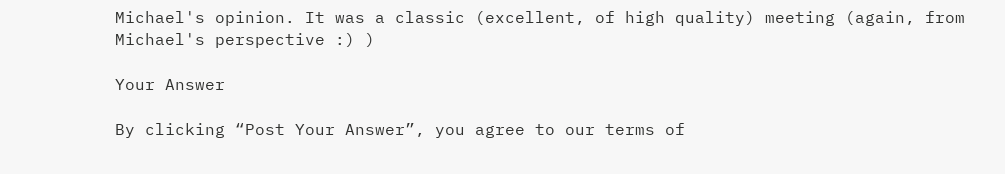Michael's opinion. It was a classic (excellent, of high quality) meeting (again, from Michael's perspective :) )

Your Answer

By clicking “Post Your Answer”, you agree to our terms of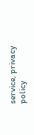service, privacy policy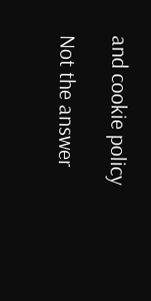and cookie policy

Not the answer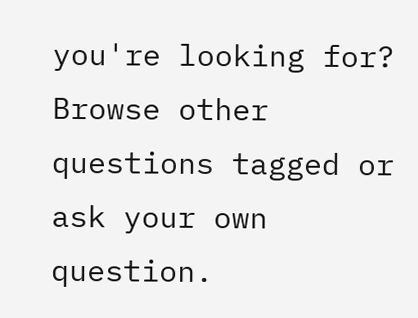you're looking for? Browse other questions tagged or ask your own question.